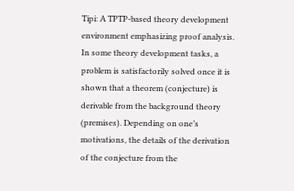Tipi: A TPTP-based theory development environment emphasizing proof analysis. In some theory development tasks, a problem is satisfactorily solved once it is shown that a theorem (conjecture) is derivable from the background theory (premises). Depending on one’s motivations, the details of the derivation of the conjecture from the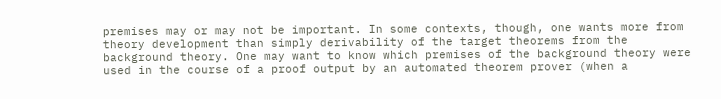premises may or may not be important. In some contexts, though, one wants more from theory development than simply derivability of the target theorems from the background theory. One may want to know which premises of the background theory were used in the course of a proof output by an automated theorem prover (when a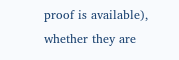proof is available), whether they are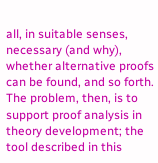all, in suitable senses, necessary (and why), whether alternative proofs can be found, and so forth. The problem, then, is to support proof analysis in theory development; the tool described in this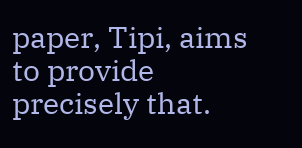paper, Tipi, aims to provide precisely that.